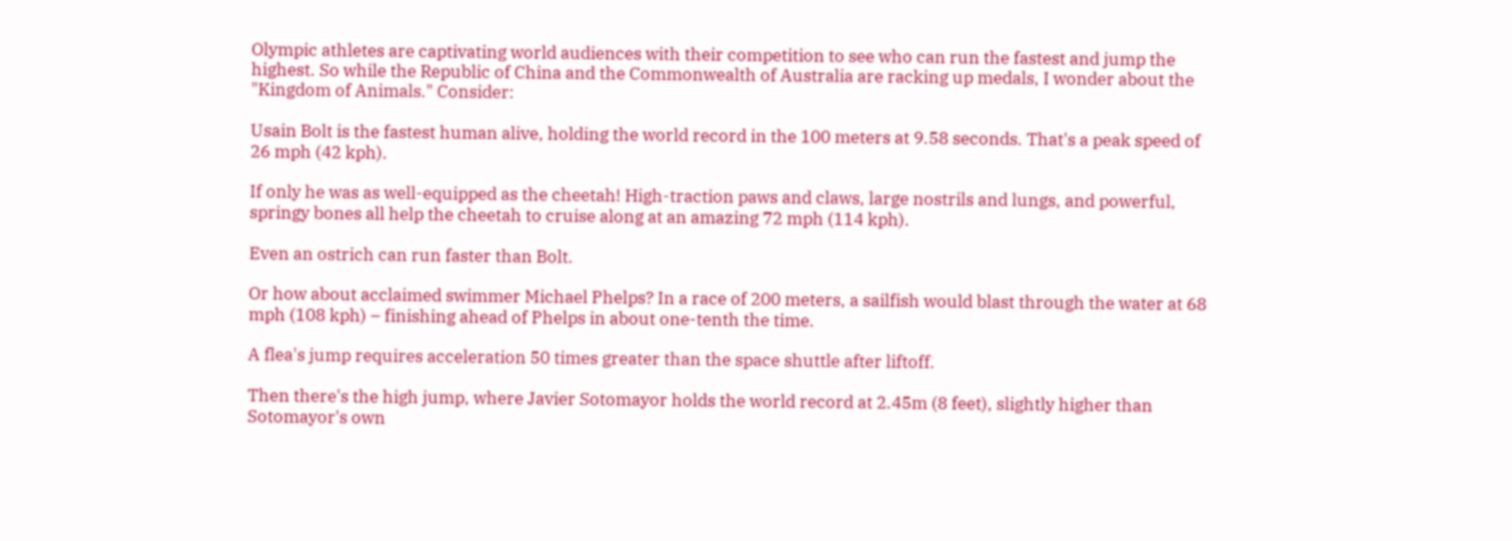Olympic athletes are captivating world audiences with their competition to see who can run the fastest and jump the highest. So while the Republic of China and the Commonwealth of Australia are racking up medals, I wonder about the "Kingdom of Animals." Consider:

Usain Bolt is the fastest human alive, holding the world record in the 100 meters at 9.58 seconds. That's a peak speed of 26 mph (42 kph).

If only he was as well-equipped as the cheetah! High-traction paws and claws, large nostrils and lungs, and powerful, springy bones all help the cheetah to cruise along at an amazing 72 mph (114 kph).

Even an ostrich can run faster than Bolt.

Or how about acclaimed swimmer Michael Phelps? In a race of 200 meters, a sailfish would blast through the water at 68 mph (108 kph) – finishing ahead of Phelps in about one-tenth the time.

A flea's jump requires acceleration 50 times greater than the space shuttle after liftoff.

Then there's the high jump, where Javier Sotomayor holds the world record at 2.45m (8 feet), slightly higher than Sotomayor's own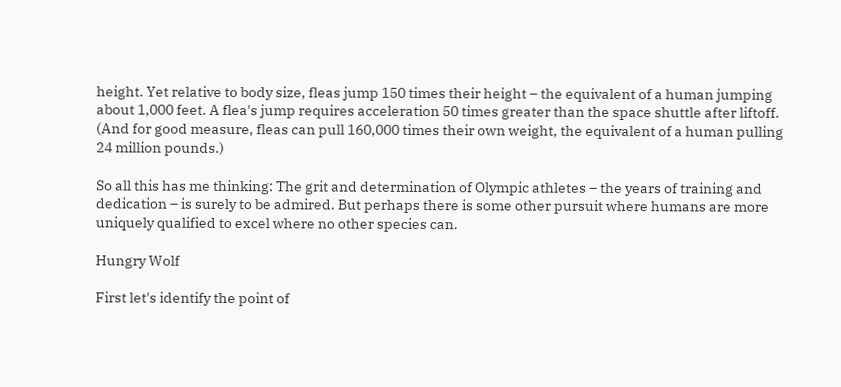height. Yet relative to body size, fleas jump 150 times their height – the equivalent of a human jumping about 1,000 feet. A flea's jump requires acceleration 50 times greater than the space shuttle after liftoff. (And for good measure, fleas can pull 160,000 times their own weight, the equivalent of a human pulling 24 million pounds.)

So all this has me thinking: The grit and determination of Olympic athletes – the years of training and dedication – is surely to be admired. But perhaps there is some other pursuit where humans are more uniquely qualified to excel where no other species can.

Hungry Wolf

First let's identify the point of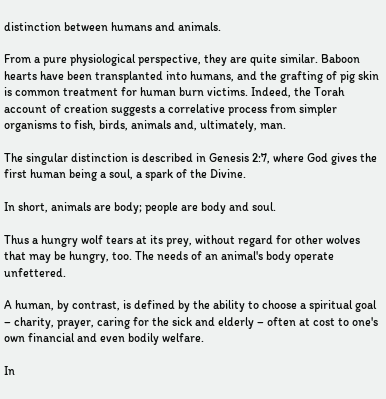distinction between humans and animals.

From a pure physiological perspective, they are quite similar. Baboon hearts have been transplanted into humans, and the grafting of pig skin is common treatment for human burn victims. Indeed, the Torah account of creation suggests a correlative process from simpler organisms to fish, birds, animals and, ultimately, man.

The singular distinction is described in Genesis 2:7, where God gives the first human being a soul, a spark of the Divine.

In short, animals are body; people are body and soul.

Thus a hungry wolf tears at its prey, without regard for other wolves that may be hungry, too. The needs of an animal's body operate unfettered.

A human, by contrast, is defined by the ability to choose a spiritual goal – charity, prayer, caring for the sick and elderly – often at cost to one's own financial and even bodily welfare.

In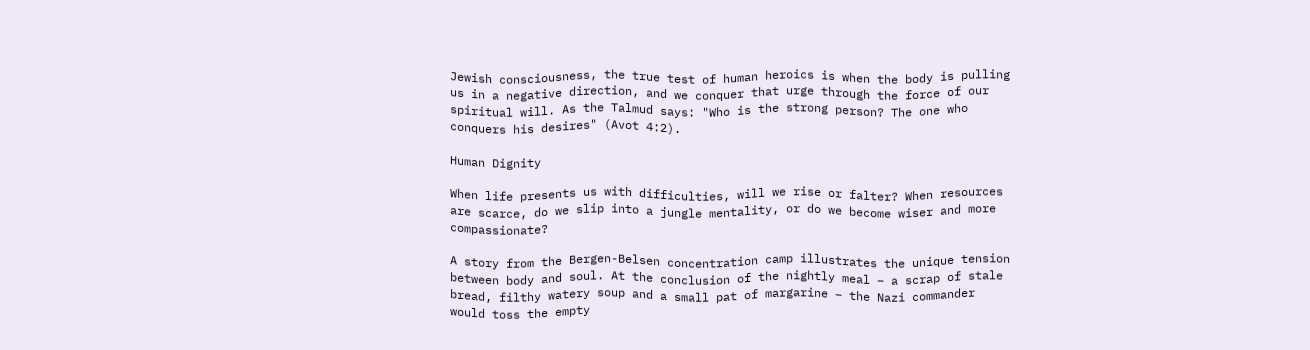Jewish consciousness, the true test of human heroics is when the body is pulling us in a negative direction, and we conquer that urge through the force of our spiritual will. As the Talmud says: "Who is the strong person? The one who conquers his desires" (Avot 4:2).

Human Dignity

When life presents us with difficulties, will we rise or falter? When resources are scarce, do we slip into a jungle mentality, or do we become wiser and more compassionate?

A story from the Bergen-Belsen concentration camp illustrates the unique tension between body and soul. At the conclusion of the nightly meal – a scrap of stale bread, filthy watery soup and a small pat of margarine – the Nazi commander would toss the empty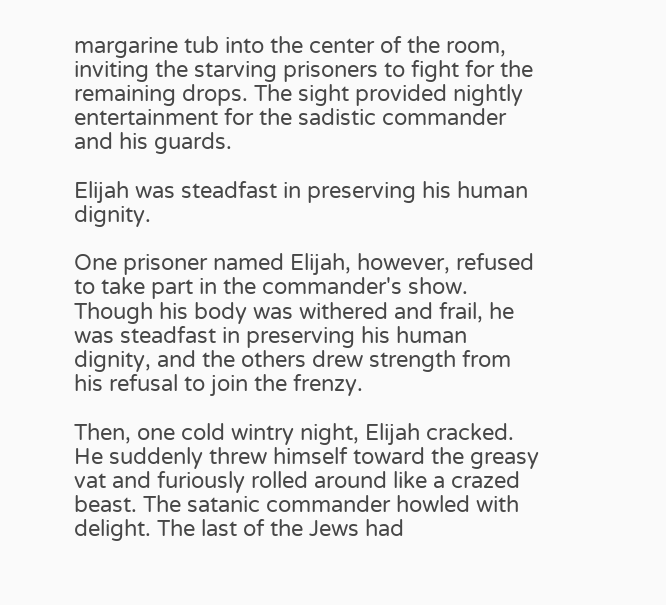margarine tub into the center of the room, inviting the starving prisoners to fight for the remaining drops. The sight provided nightly entertainment for the sadistic commander and his guards.

Elijah was steadfast in preserving his human dignity.

One prisoner named Elijah, however, refused to take part in the commander's show. Though his body was withered and frail, he was steadfast in preserving his human dignity, and the others drew strength from his refusal to join the frenzy.

Then, one cold wintry night, Elijah cracked. He suddenly threw himself toward the greasy vat and furiously rolled around like a crazed beast. The satanic commander howled with delight. The last of the Jews had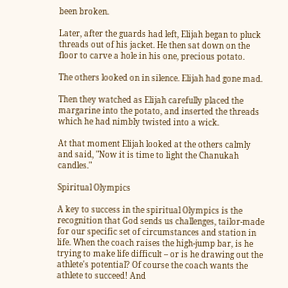been broken.

Later, after the guards had left, Elijah began to pluck threads out of his jacket. He then sat down on the floor to carve a hole in his one, precious potato.

The others looked on in silence. Elijah had gone mad.

Then they watched as Elijah carefully placed the margarine into the potato, and inserted the threads which he had nimbly twisted into a wick.

At that moment Elijah looked at the others calmly and said, "Now it is time to light the Chanukah candles."

Spiritual Olympics

A key to success in the spiritual Olympics is the recognition that God sends us challenges, tailor-made for our specific set of circumstances and station in life. When the coach raises the high-jump bar, is he trying to make life difficult – or is he drawing out the athlete's potential? Of course the coach wants the athlete to succeed! And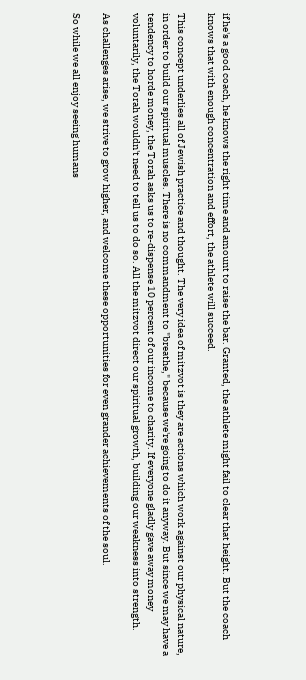if he's a good coach, he knows the right time and amount to raise the bar. Granted, the athlete might fail to clear that height. But the coach knows that with enough concentration and effort, the athlete will succeed.

This concept underlies all of Jewish practice and thought. The very idea of mitzvot is they are actions which work against our physical nature, in order to build our spiritual muscles. There is no commandment to "breathe," because we're going to do it anyway. But since we may have a tendency to horde money, the Torah asks us to re-dispense 10 percent of our income to charity. If everyone gladly gave away money voluntarily, the Torah wouldn't need to tell us to do so. All the mitzvot direct our spiritual growth, building our weakness into strength.

As challenges arise, we strive to grow higher, and welcome these opportunities for even grander achievements of the soul.

So while we all enjoy seeing humans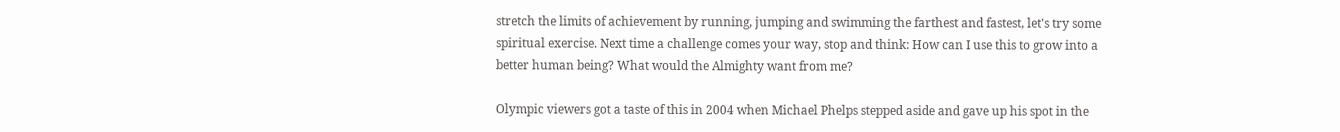stretch the limits of achievement by running, jumping and swimming the farthest and fastest, let's try some spiritual exercise. Next time a challenge comes your way, stop and think: How can I use this to grow into a better human being? What would the Almighty want from me?

Olympic viewers got a taste of this in 2004 when Michael Phelps stepped aside and gave up his spot in the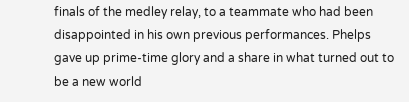finals of the medley relay, to a teammate who had been disappointed in his own previous performances. Phelps gave up prime-time glory and a share in what turned out to be a new world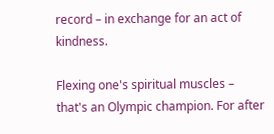record – in exchange for an act of kindness.

Flexing one's spiritual muscles – that's an Olympic champion. For after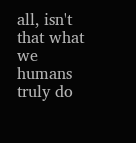all, isn't that what we humans truly do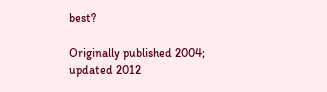best?

Originally published 2004; updated 2012